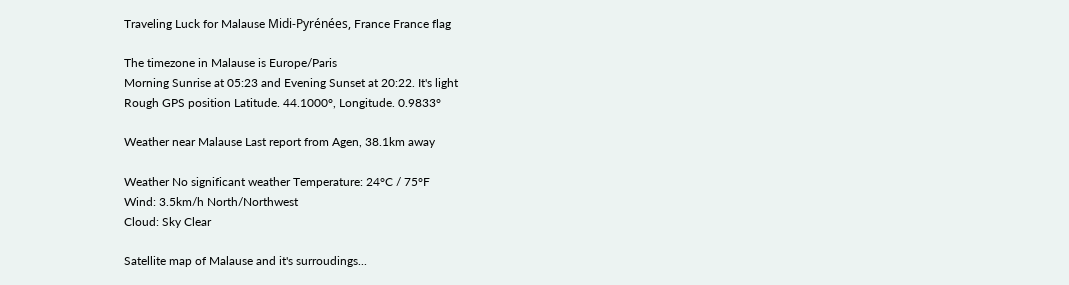Traveling Luck for Malause Midi-Pyrénées, France France flag

The timezone in Malause is Europe/Paris
Morning Sunrise at 05:23 and Evening Sunset at 20:22. It's light
Rough GPS position Latitude. 44.1000°, Longitude. 0.9833°

Weather near Malause Last report from Agen, 38.1km away

Weather No significant weather Temperature: 24°C / 75°F
Wind: 3.5km/h North/Northwest
Cloud: Sky Clear

Satellite map of Malause and it's surroudings...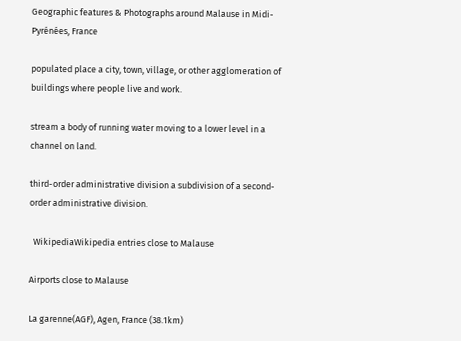Geographic features & Photographs around Malause in Midi-Pyrénées, France

populated place a city, town, village, or other agglomeration of buildings where people live and work.

stream a body of running water moving to a lower level in a channel on land.

third-order administrative division a subdivision of a second-order administrative division.

  WikipediaWikipedia entries close to Malause

Airports close to Malause

La garenne(AGF), Agen, France (38.1km)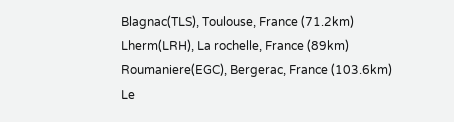Blagnac(TLS), Toulouse, France (71.2km)
Lherm(LRH), La rochelle, France (89km)
Roumaniere(EGC), Bergerac, France (103.6km)
Le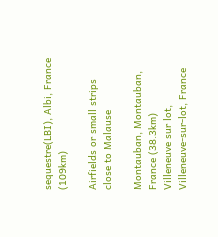sequestre(LBI), Albi, France (109km)

Airfields or small strips close to Malause

Montauban, Montauban, France (38.3km)
Villeneuve sur lot, Villeneuve-sur-lot, France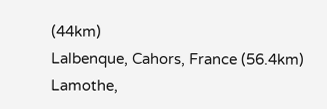(44km)
Lalbenque, Cahors, France (56.4km)
Lamothe,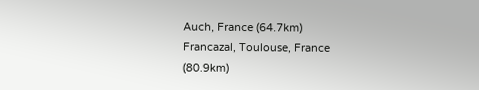Auch, France (64.7km)
Francazal, Toulouse, France (80.9km)